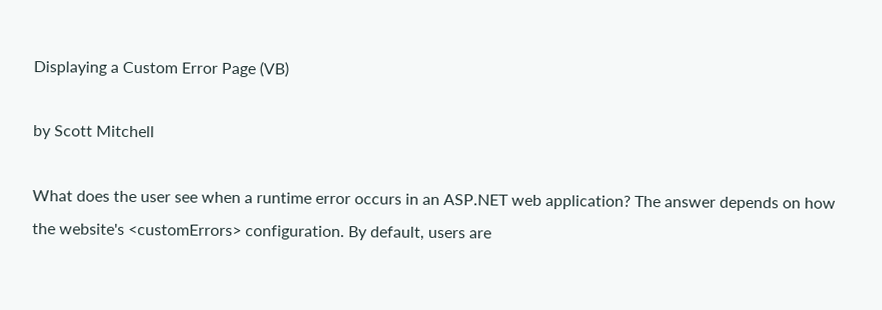Displaying a Custom Error Page (VB)

by Scott Mitchell

What does the user see when a runtime error occurs in an ASP.NET web application? The answer depends on how the website's <customErrors> configuration. By default, users are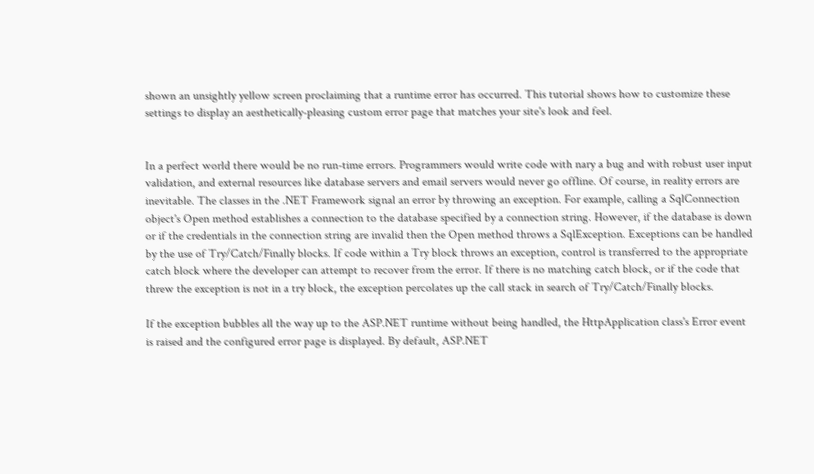shown an unsightly yellow screen proclaiming that a runtime error has occurred. This tutorial shows how to customize these settings to display an aesthetically-pleasing custom error page that matches your site's look and feel.


In a perfect world there would be no run-time errors. Programmers would write code with nary a bug and with robust user input validation, and external resources like database servers and email servers would never go offline. Of course, in reality errors are inevitable. The classes in the .NET Framework signal an error by throwing an exception. For example, calling a SqlConnection object's Open method establishes a connection to the database specified by a connection string. However, if the database is down or if the credentials in the connection string are invalid then the Open method throws a SqlException. Exceptions can be handled by the use of Try/Catch/Finally blocks. If code within a Try block throws an exception, control is transferred to the appropriate catch block where the developer can attempt to recover from the error. If there is no matching catch block, or if the code that threw the exception is not in a try block, the exception percolates up the call stack in search of Try/Catch/Finally blocks.

If the exception bubbles all the way up to the ASP.NET runtime without being handled, the HttpApplication class's Error event is raised and the configured error page is displayed. By default, ASP.NET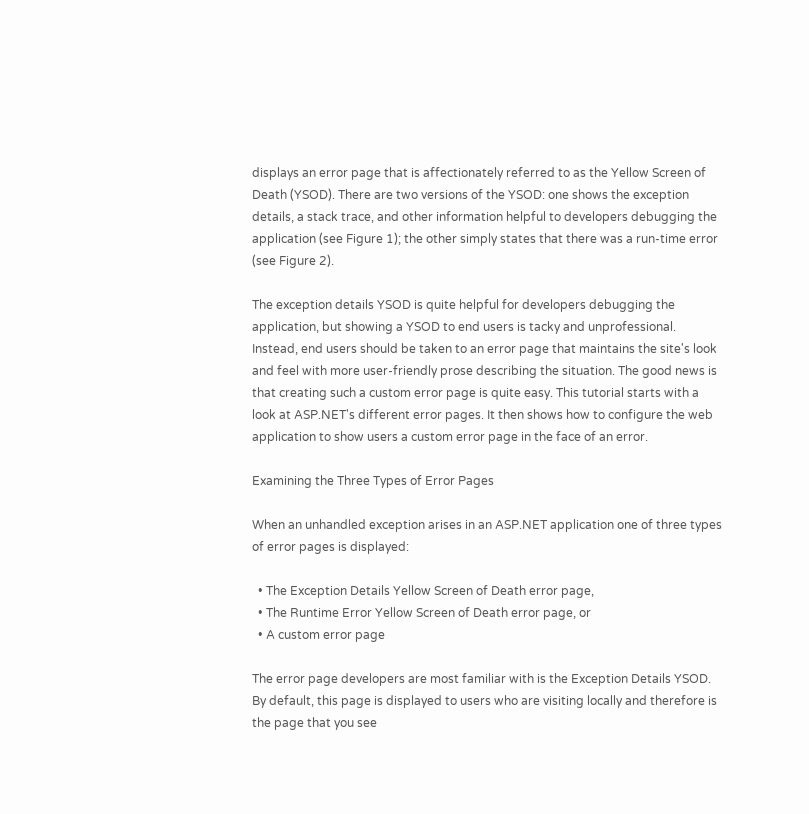displays an error page that is affectionately referred to as the Yellow Screen of Death (YSOD). There are two versions of the YSOD: one shows the exception details, a stack trace, and other information helpful to developers debugging the application (see Figure 1); the other simply states that there was a run-time error (see Figure 2).

The exception details YSOD is quite helpful for developers debugging the application, but showing a YSOD to end users is tacky and unprofessional. Instead, end users should be taken to an error page that maintains the site's look and feel with more user-friendly prose describing the situation. The good news is that creating such a custom error page is quite easy. This tutorial starts with a look at ASP.NET's different error pages. It then shows how to configure the web application to show users a custom error page in the face of an error.

Examining the Three Types of Error Pages

When an unhandled exception arises in an ASP.NET application one of three types of error pages is displayed:

  • The Exception Details Yellow Screen of Death error page,
  • The Runtime Error Yellow Screen of Death error page, or
  • A custom error page

The error page developers are most familiar with is the Exception Details YSOD. By default, this page is displayed to users who are visiting locally and therefore is the page that you see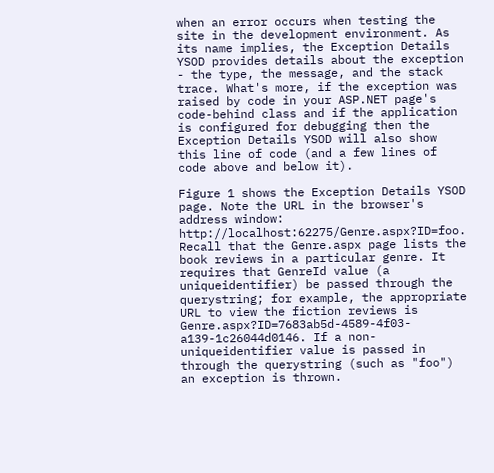when an error occurs when testing the site in the development environment. As its name implies, the Exception Details YSOD provides details about the exception - the type, the message, and the stack trace. What's more, if the exception was raised by code in your ASP.NET page's code-behind class and if the application is configured for debugging then the Exception Details YSOD will also show this line of code (and a few lines of code above and below it).

Figure 1 shows the Exception Details YSOD page. Note the URL in the browser's address window: http://localhost:62275/Genre.aspx?ID=foo. Recall that the Genre.aspx page lists the book reviews in a particular genre. It requires that GenreId value (a uniqueidentifier) be passed through the querystring; for example, the appropriate URL to view the fiction reviews is Genre.aspx?ID=7683ab5d-4589-4f03-a139-1c26044d0146. If a non-uniqueidentifier value is passed in through the querystring (such as "foo") an exception is thrown.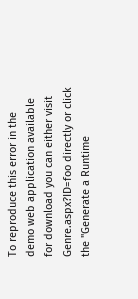To reproduce this error in the demo web application available for download you can either visit Genre.aspx?ID=foo directly or click the "Generate a Runtime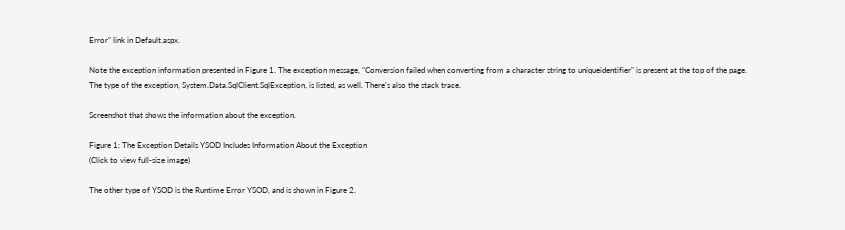Error" link in Default.aspx.

Note the exception information presented in Figure 1. The exception message, "Conversion failed when converting from a character string to uniqueidentifier" is present at the top of the page. The type of the exception, System.Data.SqlClient.SqlException, is listed, as well. There's also the stack trace.

Screenshot that shows the information about the exception.

Figure 1: The Exception Details YSOD Includes Information About the Exception
(Click to view full-size image)

The other type of YSOD is the Runtime Error YSOD, and is shown in Figure 2.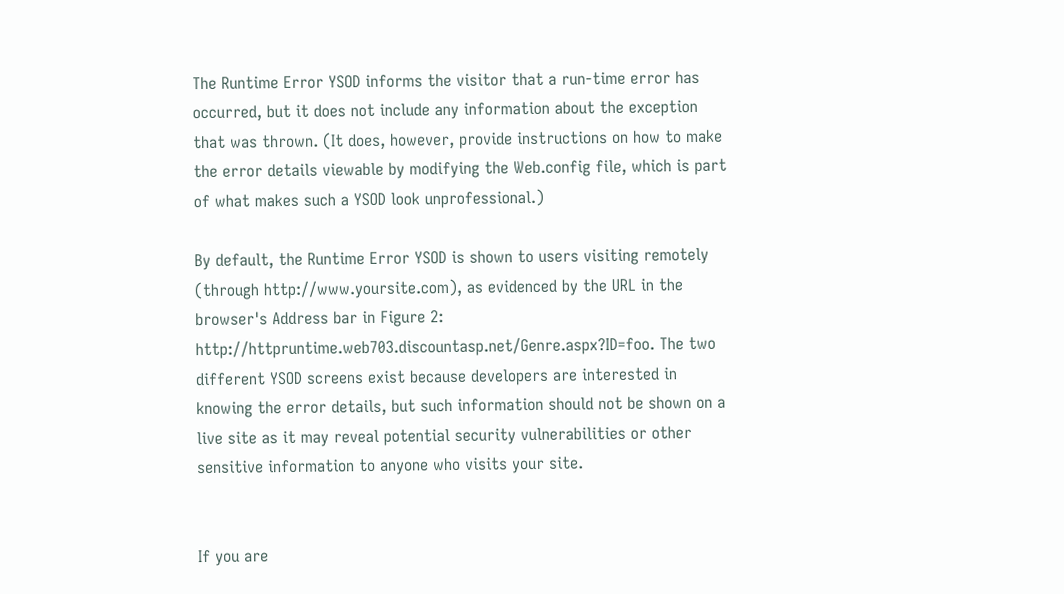The Runtime Error YSOD informs the visitor that a run-time error has occurred, but it does not include any information about the exception that was thrown. (It does, however, provide instructions on how to make the error details viewable by modifying the Web.config file, which is part of what makes such a YSOD look unprofessional.)

By default, the Runtime Error YSOD is shown to users visiting remotely (through http://www.yoursite.com), as evidenced by the URL in the browser's Address bar in Figure 2: http://httpruntime.web703.discountasp.net/Genre.aspx?ID=foo. The two different YSOD screens exist because developers are interested in knowing the error details, but such information should not be shown on a live site as it may reveal potential security vulnerabilities or other sensitive information to anyone who visits your site.


If you are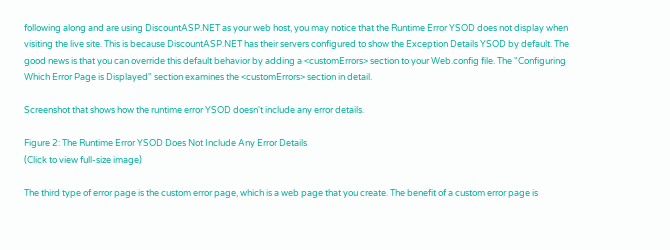following along and are using DiscountASP.NET as your web host, you may notice that the Runtime Error YSOD does not display when visiting the live site. This is because DiscountASP.NET has their servers configured to show the Exception Details YSOD by default. The good news is that you can override this default behavior by adding a <customErrors> section to your Web.config file. The "Configuring Which Error Page is Displayed" section examines the <customErrors> section in detail.

Screenshot that shows how the runtime error YSOD doesn't include any error details.

Figure 2: The Runtime Error YSOD Does Not Include Any Error Details
(Click to view full-size image)

The third type of error page is the custom error page, which is a web page that you create. The benefit of a custom error page is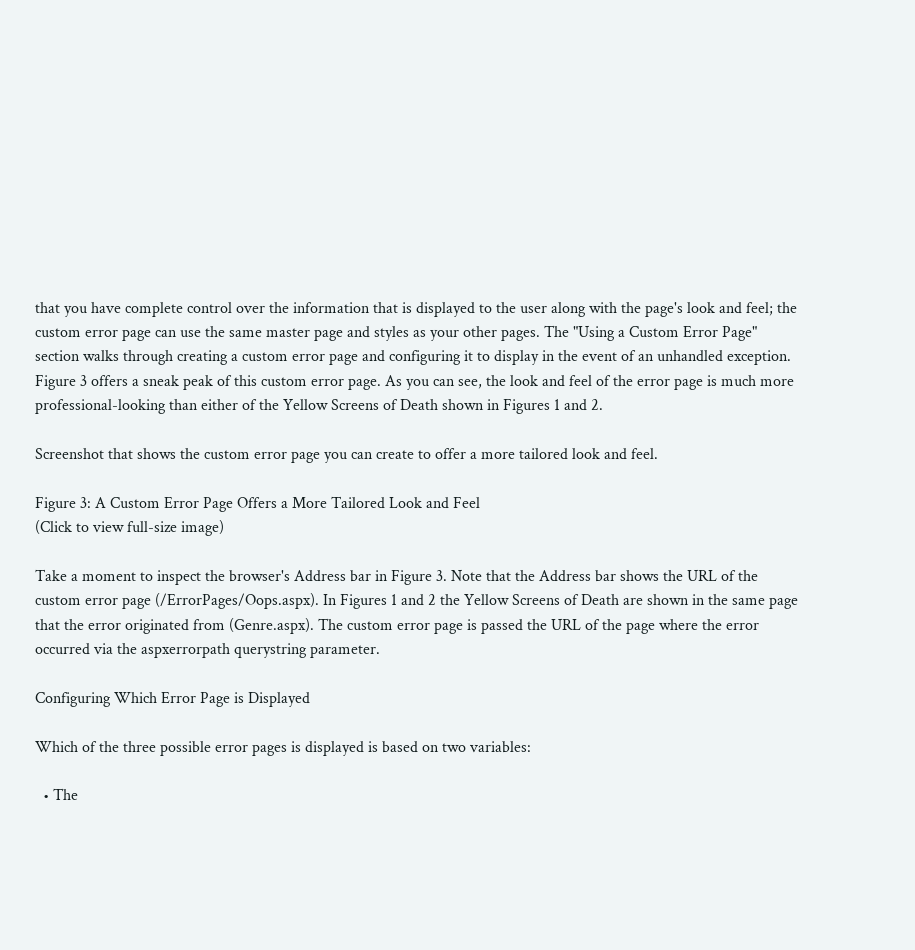that you have complete control over the information that is displayed to the user along with the page's look and feel; the custom error page can use the same master page and styles as your other pages. The "Using a Custom Error Page" section walks through creating a custom error page and configuring it to display in the event of an unhandled exception. Figure 3 offers a sneak peak of this custom error page. As you can see, the look and feel of the error page is much more professional-looking than either of the Yellow Screens of Death shown in Figures 1 and 2.

Screenshot that shows the custom error page you can create to offer a more tailored look and feel.

Figure 3: A Custom Error Page Offers a More Tailored Look and Feel
(Click to view full-size image)

Take a moment to inspect the browser's Address bar in Figure 3. Note that the Address bar shows the URL of the custom error page (/ErrorPages/Oops.aspx). In Figures 1 and 2 the Yellow Screens of Death are shown in the same page that the error originated from (Genre.aspx). The custom error page is passed the URL of the page where the error occurred via the aspxerrorpath querystring parameter.

Configuring Which Error Page is Displayed

Which of the three possible error pages is displayed is based on two variables:

  • The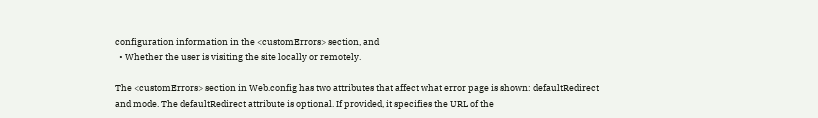configuration information in the <customErrors> section, and
  • Whether the user is visiting the site locally or remotely.

The <customErrors> section in Web.config has two attributes that affect what error page is shown: defaultRedirect and mode. The defaultRedirect attribute is optional. If provided, it specifies the URL of the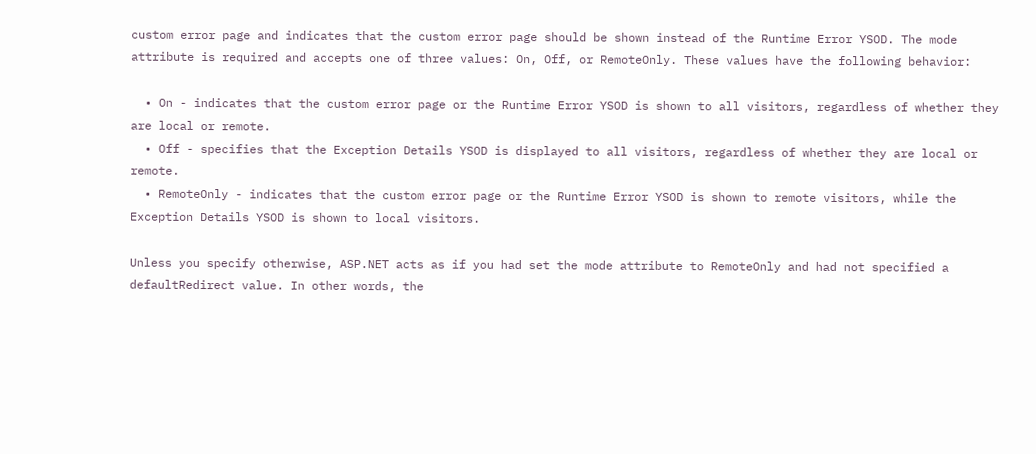custom error page and indicates that the custom error page should be shown instead of the Runtime Error YSOD. The mode attribute is required and accepts one of three values: On, Off, or RemoteOnly. These values have the following behavior:

  • On - indicates that the custom error page or the Runtime Error YSOD is shown to all visitors, regardless of whether they are local or remote.
  • Off - specifies that the Exception Details YSOD is displayed to all visitors, regardless of whether they are local or remote.
  • RemoteOnly - indicates that the custom error page or the Runtime Error YSOD is shown to remote visitors, while the Exception Details YSOD is shown to local visitors.

Unless you specify otherwise, ASP.NET acts as if you had set the mode attribute to RemoteOnly and had not specified a defaultRedirect value. In other words, the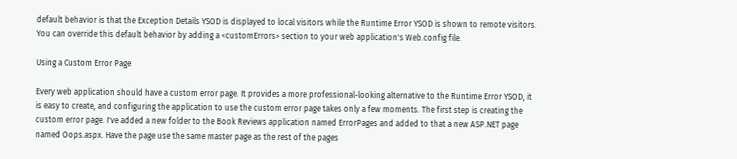default behavior is that the Exception Details YSOD is displayed to local visitors while the Runtime Error YSOD is shown to remote visitors. You can override this default behavior by adding a <customErrors> section to your web application's Web.config file.

Using a Custom Error Page

Every web application should have a custom error page. It provides a more professional-looking alternative to the Runtime Error YSOD, it is easy to create, and configuring the application to use the custom error page takes only a few moments. The first step is creating the custom error page. I've added a new folder to the Book Reviews application named ErrorPages and added to that a new ASP.NET page named Oops.aspx. Have the page use the same master page as the rest of the pages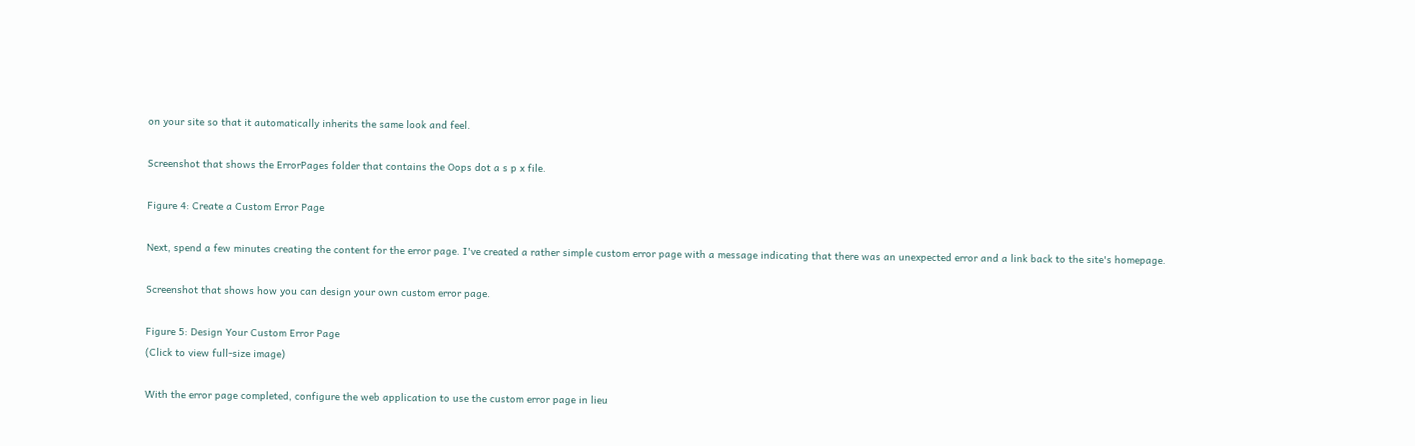on your site so that it automatically inherits the same look and feel.

Screenshot that shows the ErrorPages folder that contains the Oops dot a s p x file.

Figure 4: Create a Custom Error Page

Next, spend a few minutes creating the content for the error page. I've created a rather simple custom error page with a message indicating that there was an unexpected error and a link back to the site's homepage.

Screenshot that shows how you can design your own custom error page.

Figure 5: Design Your Custom Error Page
(Click to view full-size image)

With the error page completed, configure the web application to use the custom error page in lieu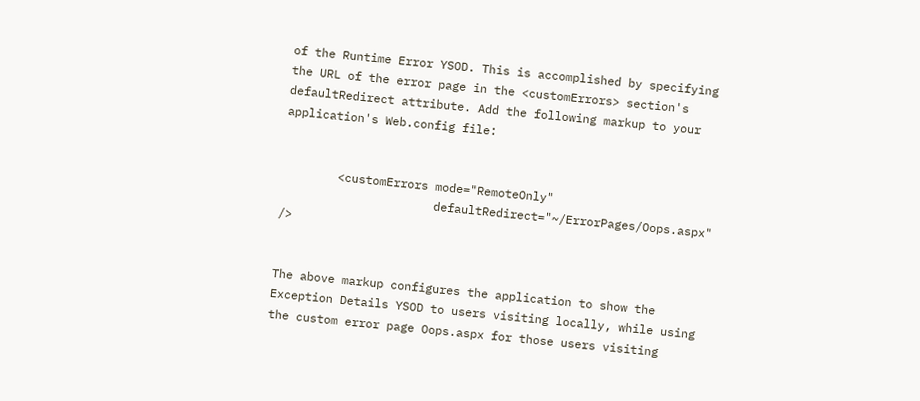of the Runtime Error YSOD. This is accomplished by specifying the URL of the error page in the <customErrors> section's defaultRedirect attribute. Add the following markup to your application's Web.config file:


        <customErrors mode="RemoteOnly"
                      defaultRedirect="~/ErrorPages/Oops.aspx" />


The above markup configures the application to show the Exception Details YSOD to users visiting locally, while using the custom error page Oops.aspx for those users visiting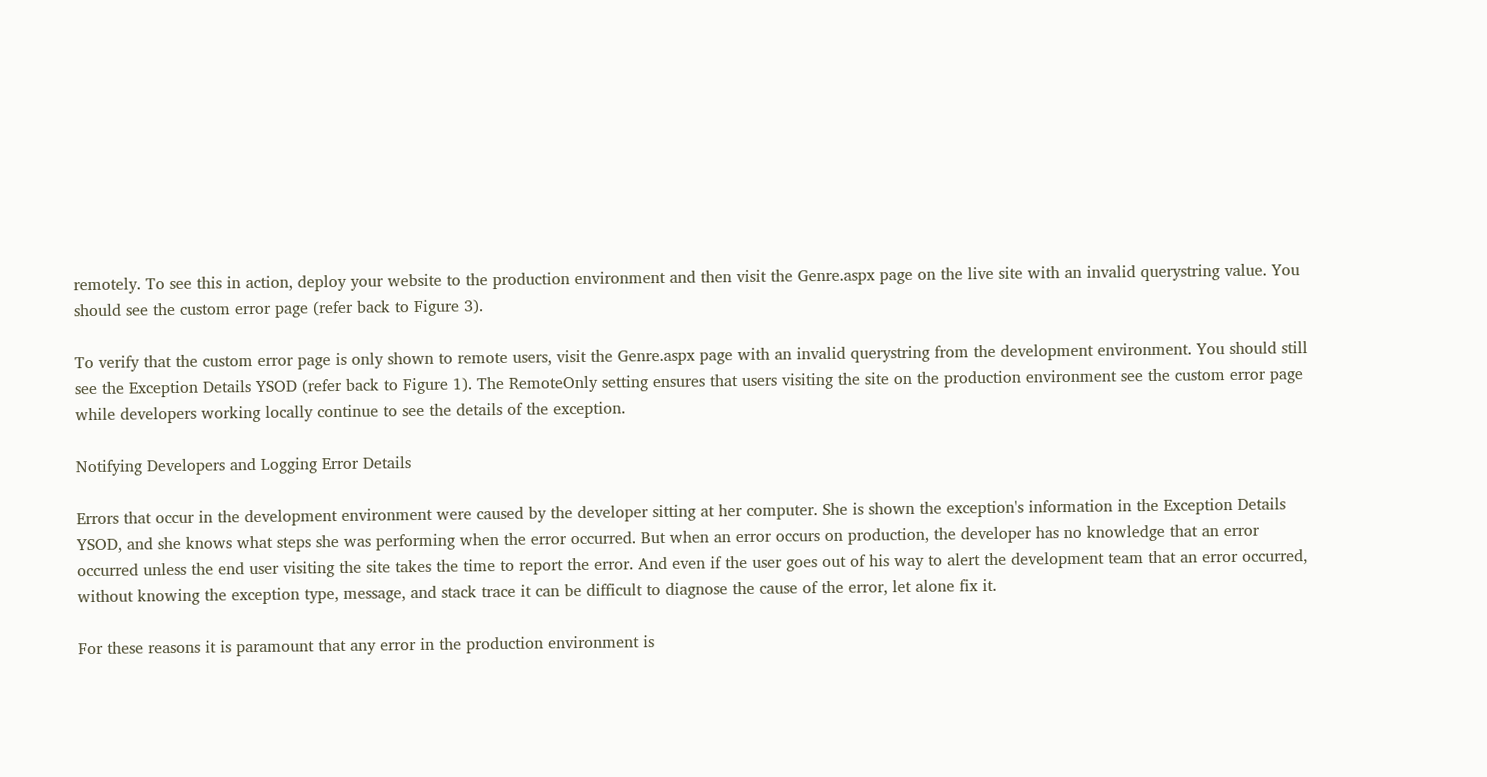remotely. To see this in action, deploy your website to the production environment and then visit the Genre.aspx page on the live site with an invalid querystring value. You should see the custom error page (refer back to Figure 3).

To verify that the custom error page is only shown to remote users, visit the Genre.aspx page with an invalid querystring from the development environment. You should still see the Exception Details YSOD (refer back to Figure 1). The RemoteOnly setting ensures that users visiting the site on the production environment see the custom error page while developers working locally continue to see the details of the exception.

Notifying Developers and Logging Error Details

Errors that occur in the development environment were caused by the developer sitting at her computer. She is shown the exception's information in the Exception Details YSOD, and she knows what steps she was performing when the error occurred. But when an error occurs on production, the developer has no knowledge that an error occurred unless the end user visiting the site takes the time to report the error. And even if the user goes out of his way to alert the development team that an error occurred, without knowing the exception type, message, and stack trace it can be difficult to diagnose the cause of the error, let alone fix it.

For these reasons it is paramount that any error in the production environment is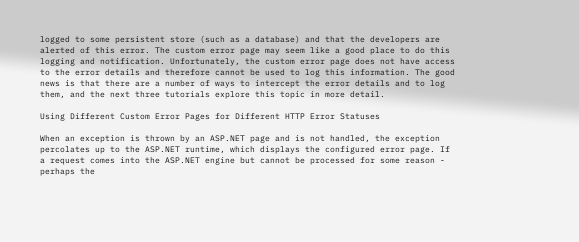logged to some persistent store (such as a database) and that the developers are alerted of this error. The custom error page may seem like a good place to do this logging and notification. Unfortunately, the custom error page does not have access to the error details and therefore cannot be used to log this information. The good news is that there are a number of ways to intercept the error details and to log them, and the next three tutorials explore this topic in more detail.

Using Different Custom Error Pages for Different HTTP Error Statuses

When an exception is thrown by an ASP.NET page and is not handled, the exception percolates up to the ASP.NET runtime, which displays the configured error page. If a request comes into the ASP.NET engine but cannot be processed for some reason - perhaps the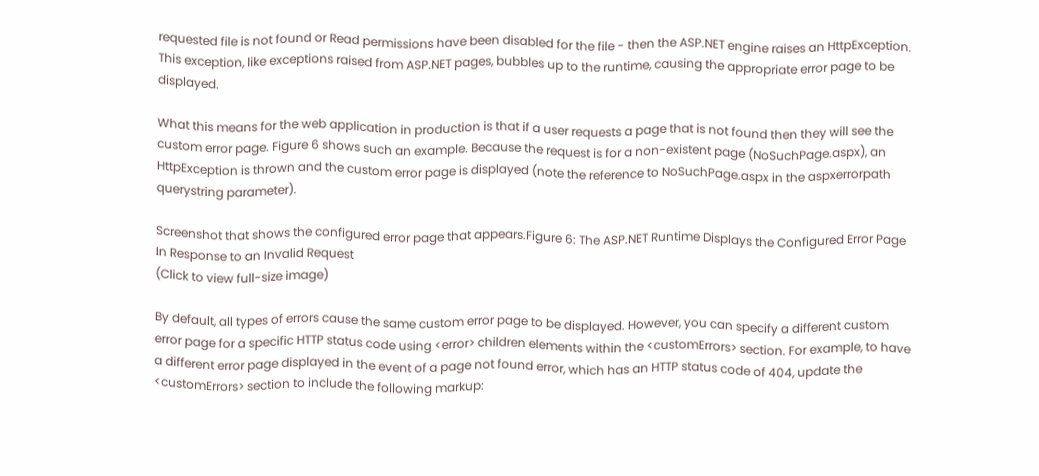requested file is not found or Read permissions have been disabled for the file - then the ASP.NET engine raises an HttpException. This exception, like exceptions raised from ASP.NET pages, bubbles up to the runtime, causing the appropriate error page to be displayed.

What this means for the web application in production is that if a user requests a page that is not found then they will see the custom error page. Figure 6 shows such an example. Because the request is for a non-existent page (NoSuchPage.aspx), an HttpException is thrown and the custom error page is displayed (note the reference to NoSuchPage.aspx in the aspxerrorpath querystring parameter).

Screenshot that shows the configured error page that appears.Figure 6: The ASP.NET Runtime Displays the Configured Error Page In Response to an Invalid Request
(Click to view full-size image)

By default, all types of errors cause the same custom error page to be displayed. However, you can specify a different custom error page for a specific HTTP status code using <error> children elements within the <customErrors> section. For example, to have a different error page displayed in the event of a page not found error, which has an HTTP status code of 404, update the <customErrors> section to include the following markup: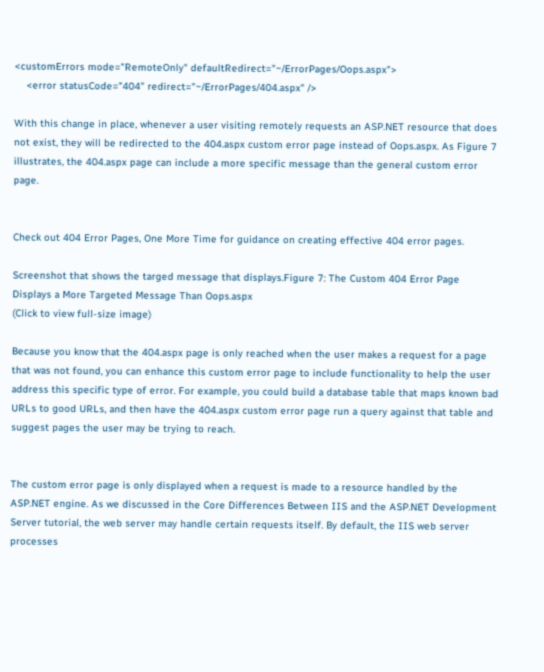<customErrors mode="RemoteOnly" defaultRedirect="~/ErrorPages/Oops.aspx">
    <error statusCode="404" redirect="~/ErrorPages/404.aspx" />

With this change in place, whenever a user visiting remotely requests an ASP.NET resource that does not exist, they will be redirected to the 404.aspx custom error page instead of Oops.aspx. As Figure 7 illustrates, the 404.aspx page can include a more specific message than the general custom error page.


Check out 404 Error Pages, One More Time for guidance on creating effective 404 error pages.

Screenshot that shows the targed message that displays.Figure 7: The Custom 404 Error Page Displays a More Targeted Message Than Oops.aspx
(Click to view full-size image)

Because you know that the 404.aspx page is only reached when the user makes a request for a page that was not found, you can enhance this custom error page to include functionality to help the user address this specific type of error. For example, you could build a database table that maps known bad URLs to good URLs, and then have the 404.aspx custom error page run a query against that table and suggest pages the user may be trying to reach.


The custom error page is only displayed when a request is made to a resource handled by the ASP.NET engine. As we discussed in the Core Differences Between IIS and the ASP.NET Development Server tutorial, the web server may handle certain requests itself. By default, the IIS web server processes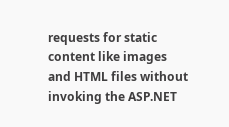requests for static content like images and HTML files without invoking the ASP.NET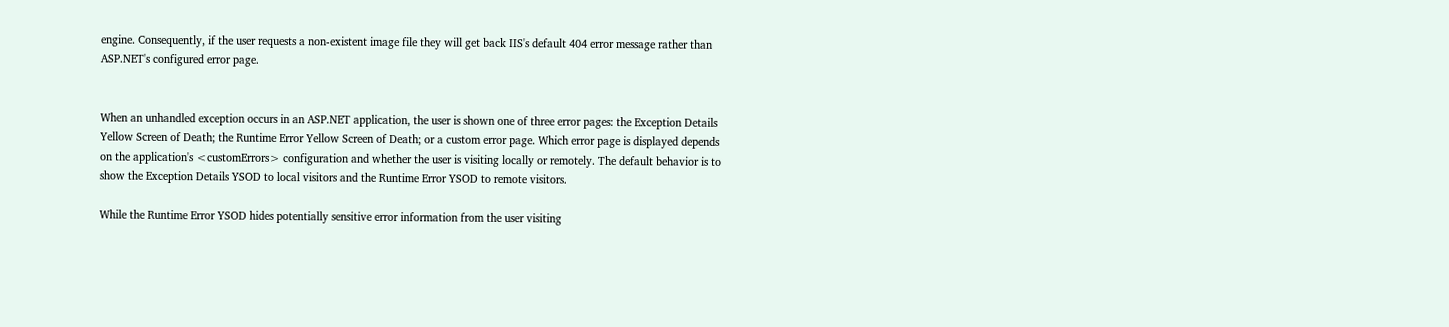engine. Consequently, if the user requests a non-existent image file they will get back IIS's default 404 error message rather than ASP.NET's configured error page.


When an unhandled exception occurs in an ASP.NET application, the user is shown one of three error pages: the Exception Details Yellow Screen of Death; the Runtime Error Yellow Screen of Death; or a custom error page. Which error page is displayed depends on the application's <customErrors> configuration and whether the user is visiting locally or remotely. The default behavior is to show the Exception Details YSOD to local visitors and the Runtime Error YSOD to remote visitors.

While the Runtime Error YSOD hides potentially sensitive error information from the user visiting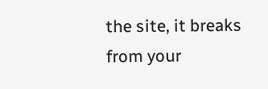the site, it breaks from your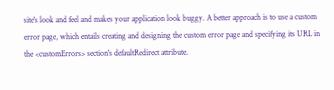site's look and feel and makes your application look buggy. A better approach is to use a custom error page, which entails creating and designing the custom error page and specifying its URL in the <customErrors> section's defaultRedirect attribute.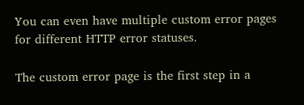You can even have multiple custom error pages for different HTTP error statuses.

The custom error page is the first step in a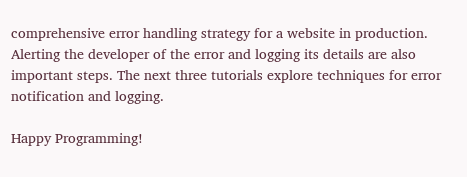comprehensive error handling strategy for a website in production. Alerting the developer of the error and logging its details are also important steps. The next three tutorials explore techniques for error notification and logging.

Happy Programming!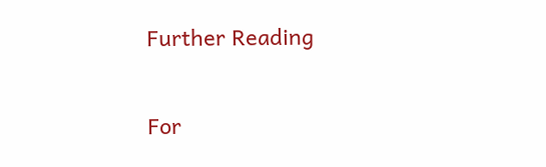Further Reading

For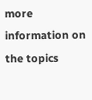more information on the topics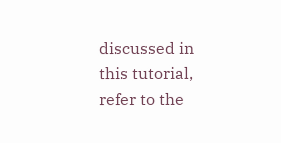discussed in this tutorial, refer to the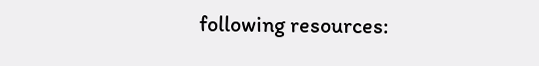following resources: